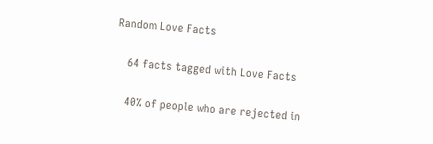Random Love Facts

    64 facts tagged with Love Facts

    40% of people who are rejected in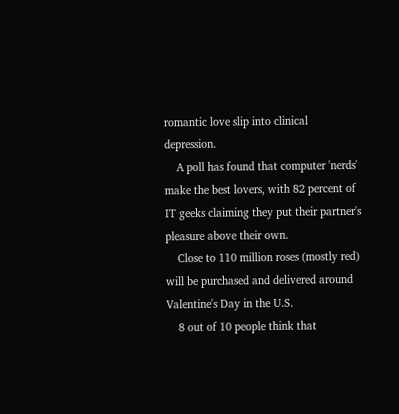romantic love slip into clinical depression.
    A poll has found that computer 'nerds' make the best lovers, with 82 percent of IT geeks claiming they put their partner's pleasure above their own.
    Close to 110 million roses (mostly red) will be purchased and delivered around Valentine's Day in the U.S.
    8 out of 10 people think that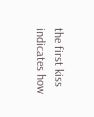the first kiss indicates how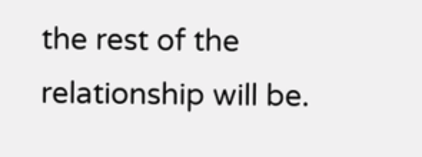the rest of the relationship will be.